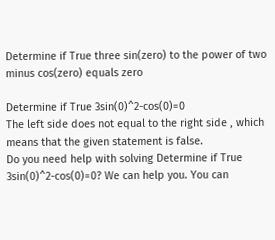Determine if True three sin(zero) to the power of two minus cos(zero) equals zero

Determine if True 3sin(0)^2-cos(0)=0
The left side does not equal to the right side , which means that the given statement is false.
Do you need help with solving Determine if True 3sin(0)^2-cos(0)=0? We can help you. You can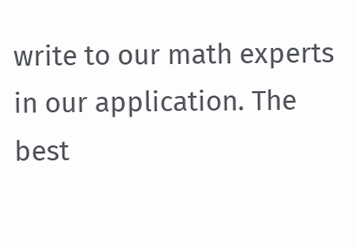write to our math experts in our application. The best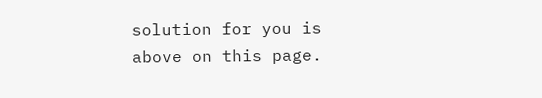solution for you is above on this page.